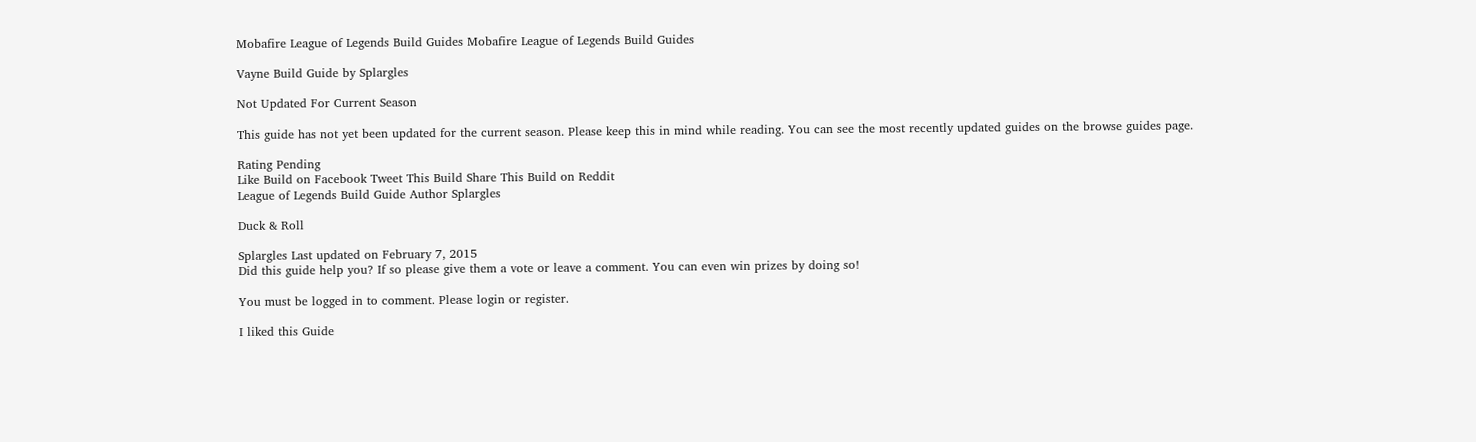Mobafire League of Legends Build Guides Mobafire League of Legends Build Guides

Vayne Build Guide by Splargles

Not Updated For Current Season

This guide has not yet been updated for the current season. Please keep this in mind while reading. You can see the most recently updated guides on the browse guides page.

Rating Pending
Like Build on Facebook Tweet This Build Share This Build on Reddit
League of Legends Build Guide Author Splargles

Duck & Roll

Splargles Last updated on February 7, 2015
Did this guide help you? If so please give them a vote or leave a comment. You can even win prizes by doing so!

You must be logged in to comment. Please login or register.

I liked this Guide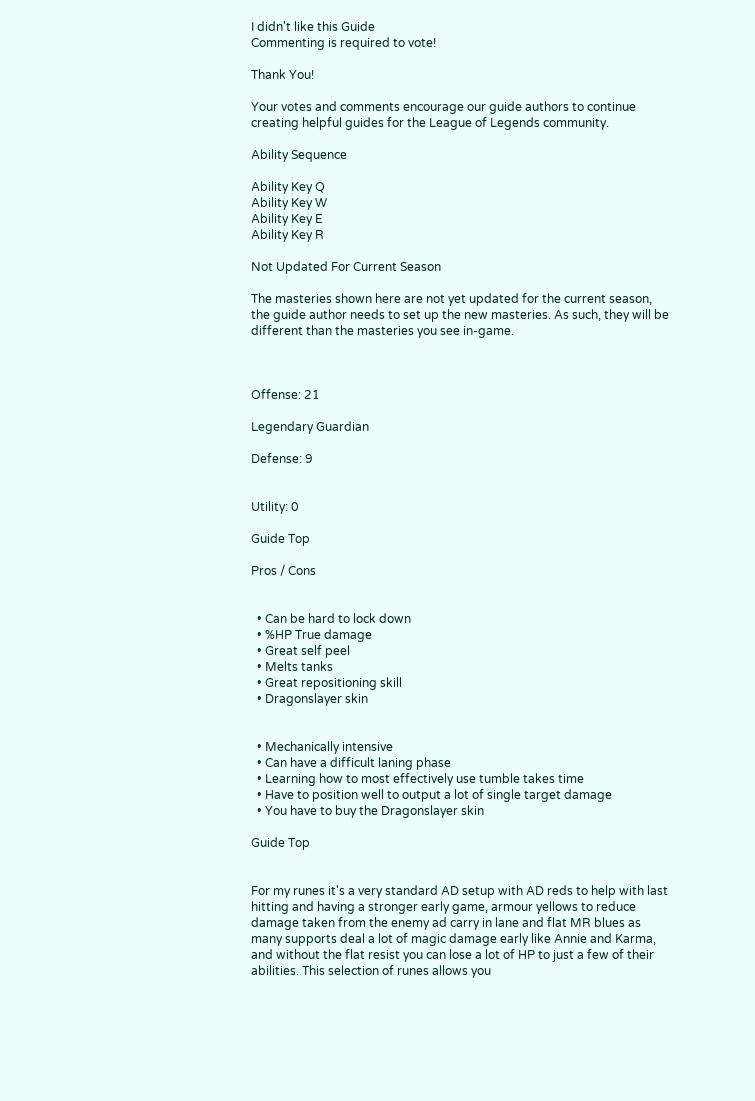I didn't like this Guide
Commenting is required to vote!

Thank You!

Your votes and comments encourage our guide authors to continue
creating helpful guides for the League of Legends community.

Ability Sequence

Ability Key Q
Ability Key W
Ability Key E
Ability Key R

Not Updated For Current Season

The masteries shown here are not yet updated for the current season, the guide author needs to set up the new masteries. As such, they will be different than the masteries you see in-game.



Offense: 21

Legendary Guardian

Defense: 9


Utility: 0

Guide Top

Pros / Cons


  • Can be hard to lock down
  • %HP True damage
  • Great self peel
  • Melts tanks
  • Great repositioning skill
  • Dragonslayer skin


  • Mechanically intensive
  • Can have a difficult laning phase
  • Learning how to most effectively use tumble takes time
  • Have to position well to output a lot of single target damage
  • You have to buy the Dragonslayer skin

Guide Top


For my runes it's a very standard AD setup with AD reds to help with last hitting and having a stronger early game, armour yellows to reduce damage taken from the enemy ad carry in lane and flat MR blues as many supports deal a lot of magic damage early like Annie and Karma, and without the flat resist you can lose a lot of HP to just a few of their abilities. This selection of runes allows you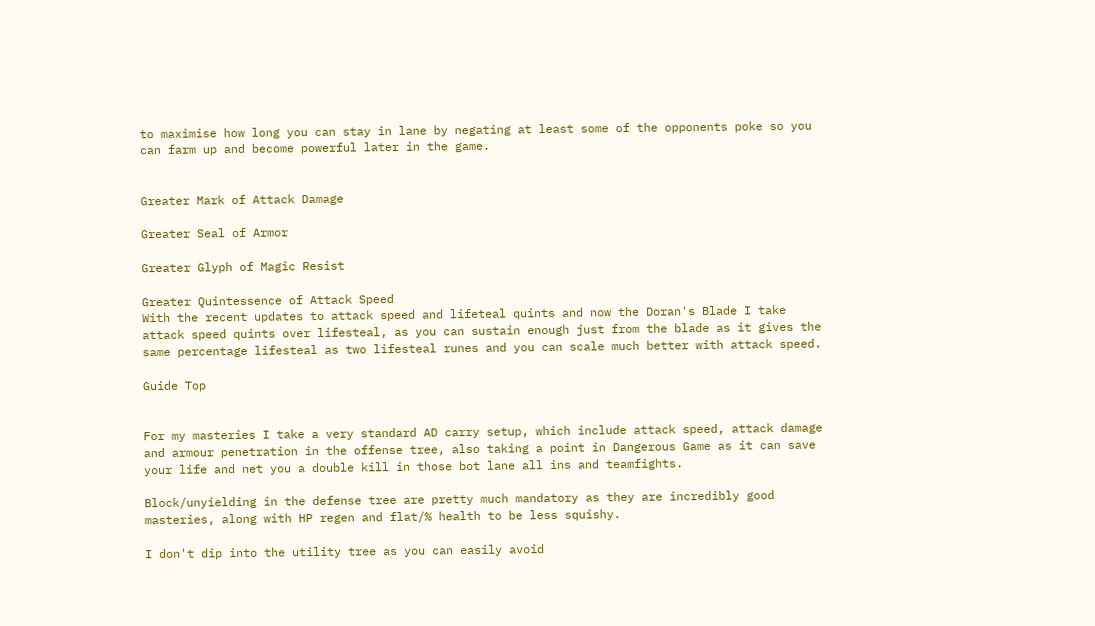to maximise how long you can stay in lane by negating at least some of the opponents poke so you can farm up and become powerful later in the game.


Greater Mark of Attack Damage

Greater Seal of Armor

Greater Glyph of Magic Resist

Greater Quintessence of Attack Speed
With the recent updates to attack speed and lifeteal quints and now the Doran's Blade I take attack speed quints over lifesteal, as you can sustain enough just from the blade as it gives the same percentage lifesteal as two lifesteal runes and you can scale much better with attack speed.

Guide Top


For my masteries I take a very standard AD carry setup, which include attack speed, attack damage and armour penetration in the offense tree, also taking a point in Dangerous Game as it can save your life and net you a double kill in those bot lane all ins and teamfights.

Block/unyielding in the defense tree are pretty much mandatory as they are incredibly good masteries, along with HP regen and flat/% health to be less squishy.

I don't dip into the utility tree as you can easily avoid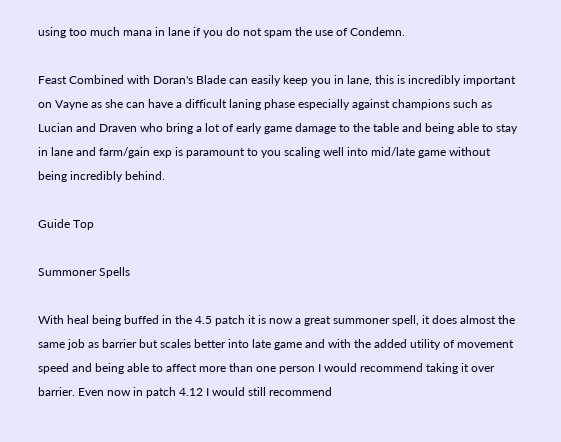using too much mana in lane if you do not spam the use of Condemn.

Feast Combined with Doran's Blade can easily keep you in lane, this is incredibly important on Vayne as she can have a difficult laning phase especially against champions such as Lucian and Draven who bring a lot of early game damage to the table and being able to stay in lane and farm/gain exp is paramount to you scaling well into mid/late game without being incredibly behind.

Guide Top

Summoner Spells

With heal being buffed in the 4.5 patch it is now a great summoner spell, it does almost the same job as barrier but scales better into late game and with the added utility of movement speed and being able to affect more than one person I would recommend taking it over barrier. Even now in patch 4.12 I would still recommend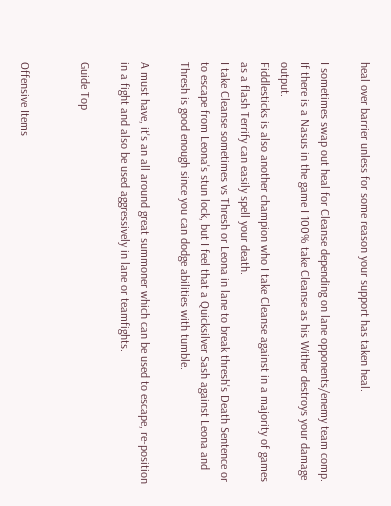heal over barrier unless for some reason your support has taken heal.

I sometimes swap out heal for Cleanse depending on lane opponents/enemy team comp.
If there is a Nasus in the game I 100% take Cleanse as his Wither destroys your damage output.
Fiddlesticks is also another champion who I take Cleanse against in a majority of games as a flash Terrify can easily spell your death.
I take Cleanse sometimes vs Thresh or Leona in lane to break thresh's Death Sentence or to escape from Leona's stun lock, but I feel that a Quicksilver Sash against Leona and Thresh is good enough since you can dodge abilities with tumble.

A must have, it's an all around great summoner which can be used to escape, re-position in a fight and also be used aggressively in lane or teamfights.

Guide Top


Offensive Items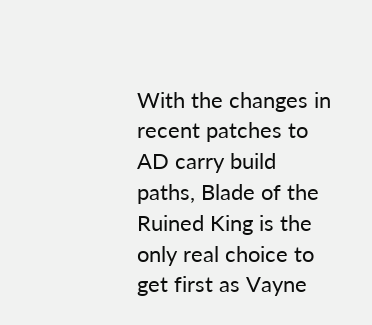With the changes in recent patches to AD carry build paths, Blade of the Ruined King is the only real choice to get first as Vayne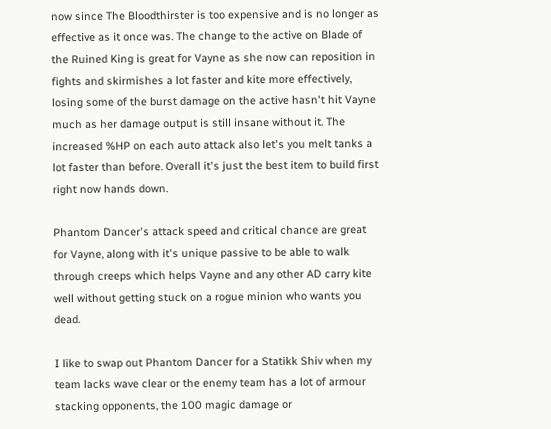now since The Bloodthirster is too expensive and is no longer as effective as it once was. The change to the active on Blade of the Ruined King is great for Vayne as she now can reposition in fights and skirmishes a lot faster and kite more effectively, losing some of the burst damage on the active hasn't hit Vayne much as her damage output is still insane without it. The increased %HP on each auto attack also let's you melt tanks a lot faster than before. Overall it's just the best item to build first right now hands down.

Phantom Dancer's attack speed and critical chance are great for Vayne, along with it's unique passive to be able to walk through creeps which helps Vayne and any other AD carry kite well without getting stuck on a rogue minion who wants you dead.

I like to swap out Phantom Dancer for a Statikk Shiv when my team lacks wave clear or the enemy team has a lot of armour stacking opponents, the 100 magic damage or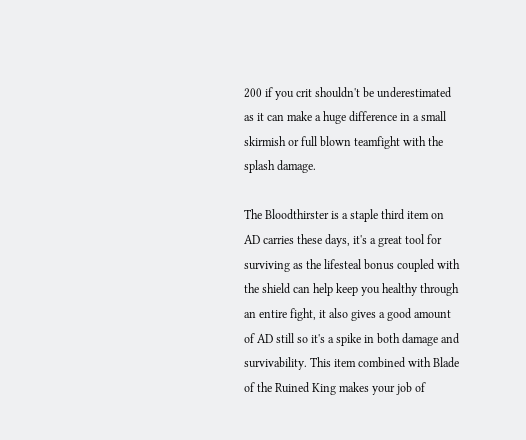200 if you crit shouldn't be underestimated as it can make a huge difference in a small skirmish or full blown teamfight with the splash damage.

The Bloodthirster is a staple third item on AD carries these days, it's a great tool for surviving as the lifesteal bonus coupled with the shield can help keep you healthy through an entire fight, it also gives a good amount of AD still so it's a spike in both damage and survivability. This item combined with Blade of the Ruined King makes your job of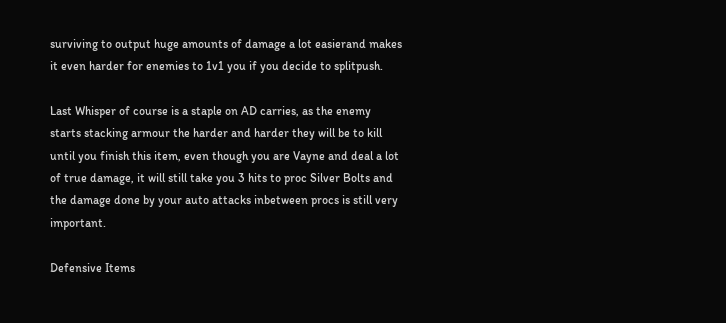surviving to output huge amounts of damage a lot easierand makes it even harder for enemies to 1v1 you if you decide to splitpush.

Last Whisper of course is a staple on AD carries, as the enemy starts stacking armour the harder and harder they will be to kill until you finish this item, even though you are Vayne and deal a lot of true damage, it will still take you 3 hits to proc Silver Bolts and the damage done by your auto attacks inbetween procs is still very important.

Defensive Items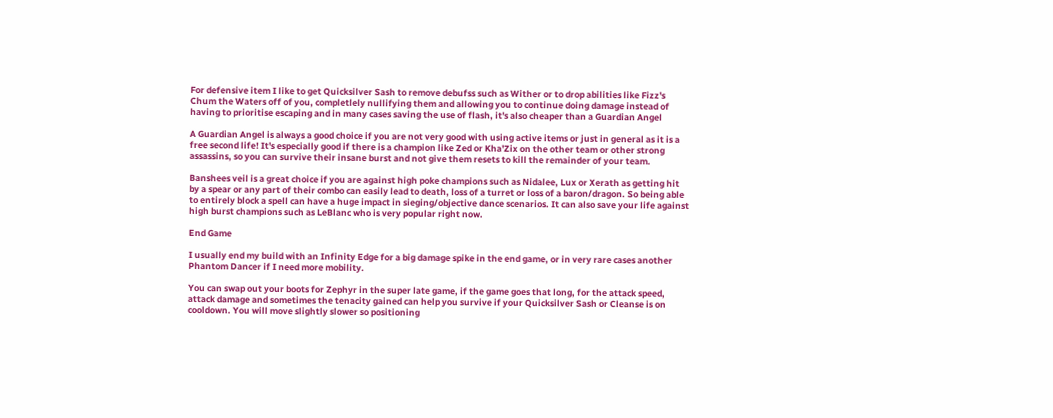For defensive item I like to get Quicksilver Sash to remove debufss such as Wither or to drop abilities like Fizz's Chum the Waters off of you, completlely nullifying them and allowing you to continue doing damage instead of having to prioritise escaping and in many cases saving the use of flash, it's also cheaper than a Guardian Angel

A Guardian Angel is always a good choice if you are not very good with using active items or just in general as it is a free second life! It's especially good if there is a champion like Zed or Kha'Zix on the other team or other strong assassins, so you can survive their insane burst and not give them resets to kill the remainder of your team.

Banshees veil is a great choice if you are against high poke champions such as Nidalee, Lux or Xerath as getting hit by a spear or any part of their combo can easily lead to death, loss of a turret or loss of a baron/dragon. So being able to entirely block a spell can have a huge impact in sieging/objective dance scenarios. It can also save your life against high burst champions such as LeBlanc who is very popular right now.

End Game

I usually end my build with an Infinity Edge for a big damage spike in the end game, or in very rare cases another Phantom Dancer if I need more mobility.

You can swap out your boots for Zephyr in the super late game, if the game goes that long, for the attack speed, attack damage and sometimes the tenacity gained can help you survive if your Quicksilver Sash or Cleanse is on cooldown. You will move slightly slower so positioning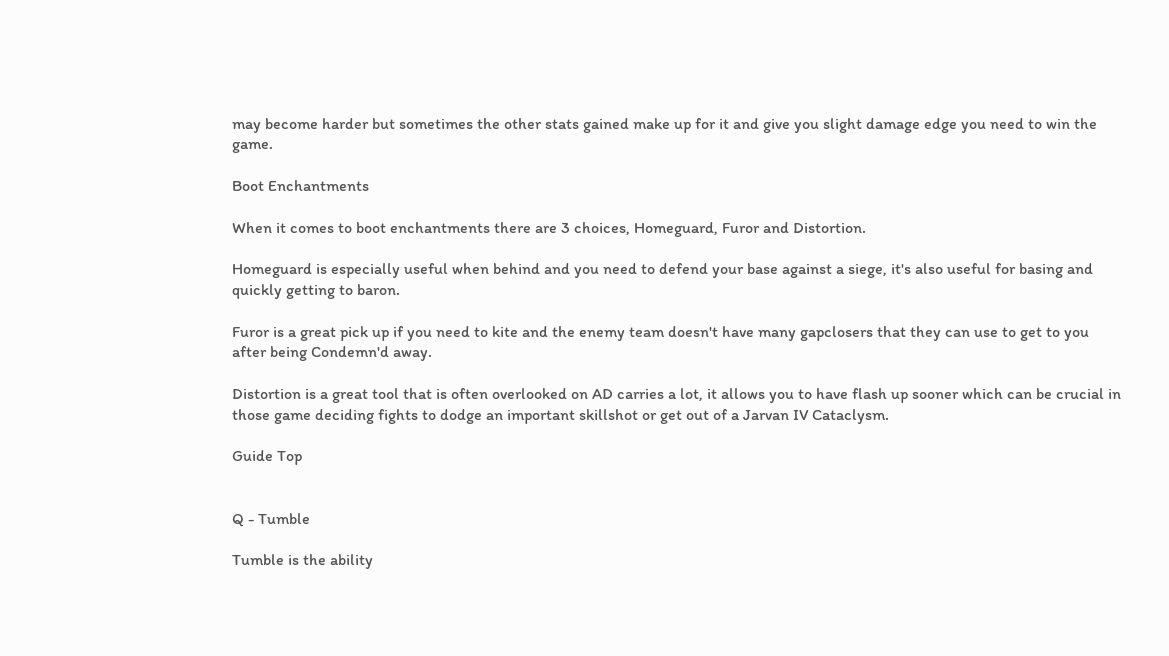may become harder but sometimes the other stats gained make up for it and give you slight damage edge you need to win the game.

Boot Enchantments

When it comes to boot enchantments there are 3 choices, Homeguard, Furor and Distortion.

Homeguard is especially useful when behind and you need to defend your base against a siege, it's also useful for basing and quickly getting to baron.

Furor is a great pick up if you need to kite and the enemy team doesn't have many gapclosers that they can use to get to you after being Condemn'd away.

Distortion is a great tool that is often overlooked on AD carries a lot, it allows you to have flash up sooner which can be crucial in those game deciding fights to dodge an important skillshot or get out of a Jarvan IV Cataclysm.

Guide Top


Q - Tumble

Tumble is the ability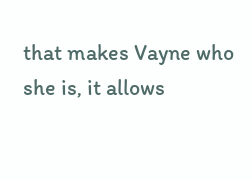that makes Vayne who she is, it allows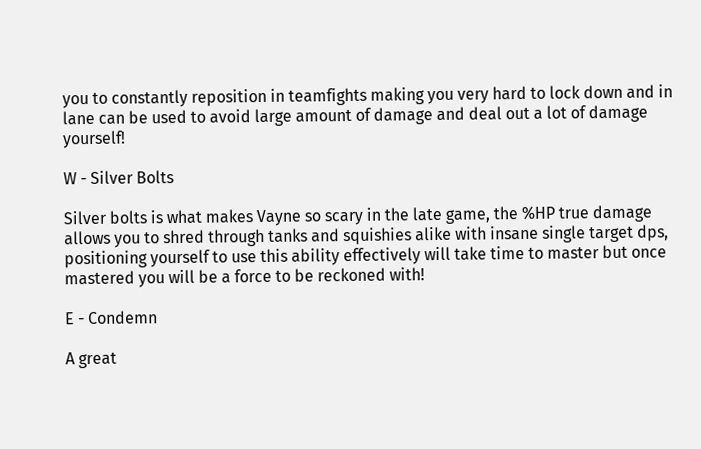you to constantly reposition in teamfights making you very hard to lock down and in lane can be used to avoid large amount of damage and deal out a lot of damage yourself!

W - Silver Bolts

Silver bolts is what makes Vayne so scary in the late game, the %HP true damage allows you to shred through tanks and squishies alike with insane single target dps, positioning yourself to use this ability effectively will take time to master but once mastered you will be a force to be reckoned with!

E - Condemn

A great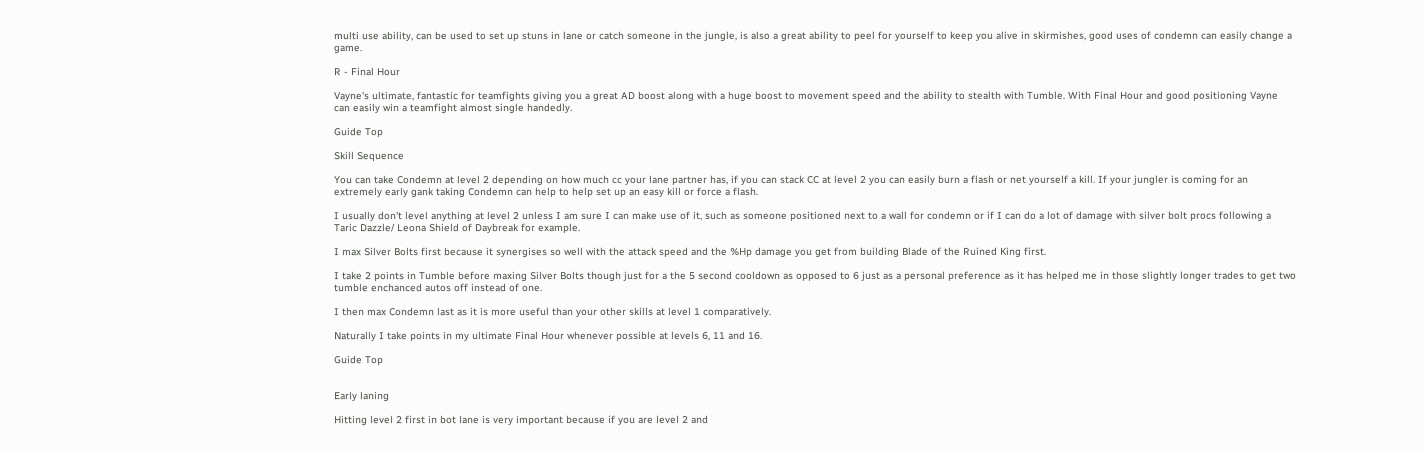multi use ability, can be used to set up stuns in lane or catch someone in the jungle, is also a great ability to peel for yourself to keep you alive in skirmishes, good uses of condemn can easily change a game.

R - Final Hour

Vayne's ultimate, fantastic for teamfights giving you a great AD boost along with a huge boost to movement speed and the ability to stealth with Tumble. With Final Hour and good positioning Vayne can easily win a teamfight almost single handedly.

Guide Top

Skill Sequence

You can take Condemn at level 2 depending on how much cc your lane partner has, if you can stack CC at level 2 you can easily burn a flash or net yourself a kill. If your jungler is coming for an extremely early gank taking Condemn can help to help set up an easy kill or force a flash.

I usually don't level anything at level 2 unless I am sure I can make use of it, such as someone positioned next to a wall for condemn or if I can do a lot of damage with silver bolt procs following a Taric Dazzle/ Leona Shield of Daybreak for example.

I max Silver Bolts first because it synergises so well with the attack speed and the %Hp damage you get from building Blade of the Ruined King first.

I take 2 points in Tumble before maxing Silver Bolts though just for a the 5 second cooldown as opposed to 6 just as a personal preference as it has helped me in those slightly longer trades to get two tumble enchanced autos off instead of one.

I then max Condemn last as it is more useful than your other skills at level 1 comparatively.

Naturally I take points in my ultimate Final Hour whenever possible at levels 6, 11 and 16.

Guide Top


Early laning

Hitting level 2 first in bot lane is very important because if you are level 2 and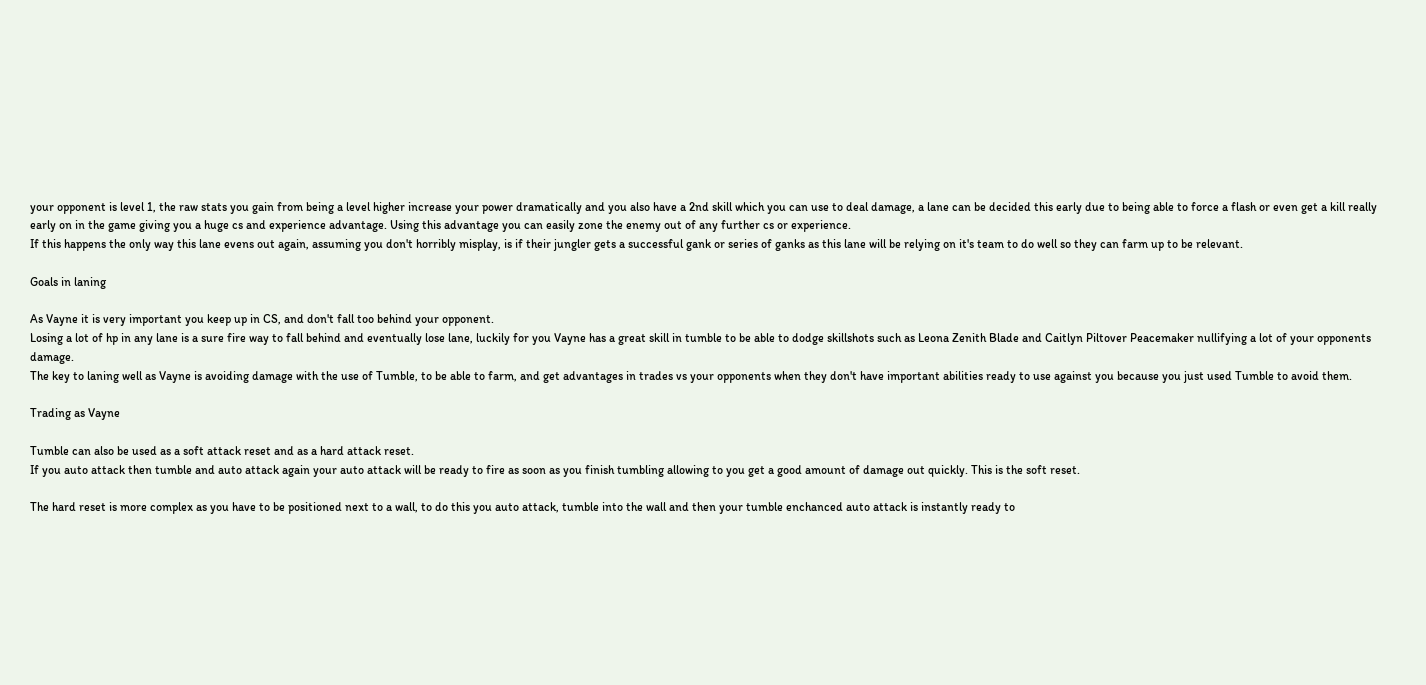your opponent is level 1, the raw stats you gain from being a level higher increase your power dramatically and you also have a 2nd skill which you can use to deal damage, a lane can be decided this early due to being able to force a flash or even get a kill really early on in the game giving you a huge cs and experience advantage. Using this advantage you can easily zone the enemy out of any further cs or experience.
If this happens the only way this lane evens out again, assuming you don't horribly misplay, is if their jungler gets a successful gank or series of ganks as this lane will be relying on it's team to do well so they can farm up to be relevant.

Goals in laning

As Vayne it is very important you keep up in CS, and don't fall too behind your opponent.
Losing a lot of hp in any lane is a sure fire way to fall behind and eventually lose lane, luckily for you Vayne has a great skill in tumble to be able to dodge skillshots such as Leona Zenith Blade and Caitlyn Piltover Peacemaker nullifying a lot of your opponents damage.
The key to laning well as Vayne is avoiding damage with the use of Tumble, to be able to farm, and get advantages in trades vs your opponents when they don't have important abilities ready to use against you because you just used Tumble to avoid them.

Trading as Vayne

Tumble can also be used as a soft attack reset and as a hard attack reset.
If you auto attack then tumble and auto attack again your auto attack will be ready to fire as soon as you finish tumbling allowing to you get a good amount of damage out quickly. This is the soft reset.

The hard reset is more complex as you have to be positioned next to a wall, to do this you auto attack, tumble into the wall and then your tumble enchanced auto attack is instantly ready to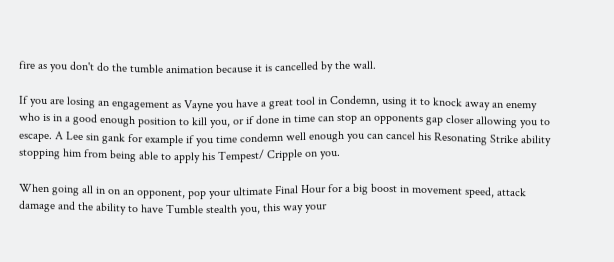fire as you don't do the tumble animation because it is cancelled by the wall.

If you are losing an engagement as Vayne you have a great tool in Condemn, using it to knock away an enemy who is in a good enough position to kill you, or if done in time can stop an opponents gap closer allowing you to escape. A Lee sin gank for example if you time condemn well enough you can cancel his Resonating Strike ability stopping him from being able to apply his Tempest/ Cripple on you.

When going all in on an opponent, pop your ultimate Final Hour for a big boost in movement speed, attack damage and the ability to have Tumble stealth you, this way your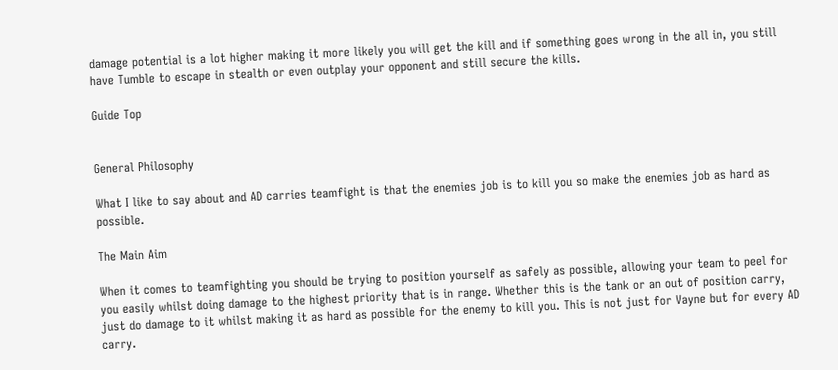damage potential is a lot higher making it more likely you will get the kill and if something goes wrong in the all in, you still have Tumble to escape in stealth or even outplay your opponent and still secure the kills.

Guide Top


General Philosophy

What I like to say about and AD carries teamfight is that the enemies job is to kill you so make the enemies job as hard as possible.

The Main Aim

When it comes to teamfighting you should be trying to position yourself as safely as possible, allowing your team to peel for you easily whilst doing damage to the highest priority that is in range. Whether this is the tank or an out of position carry, just do damage to it whilst making it as hard as possible for the enemy to kill you. This is not just for Vayne but for every AD carry.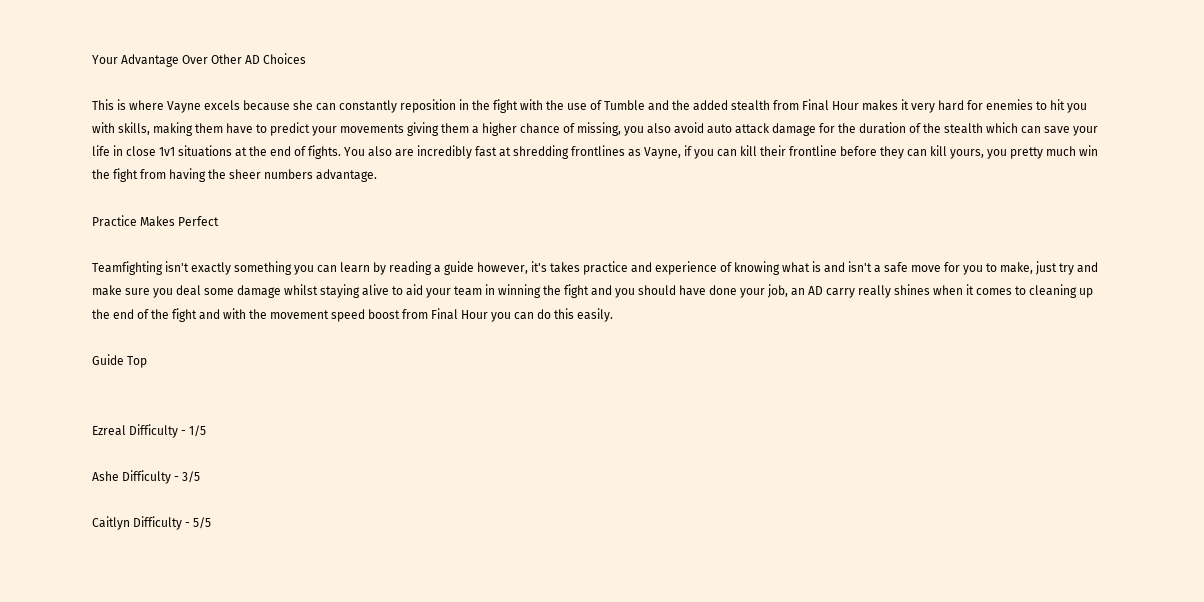Your Advantage Over Other AD Choices

This is where Vayne excels because she can constantly reposition in the fight with the use of Tumble and the added stealth from Final Hour makes it very hard for enemies to hit you with skills, making them have to predict your movements giving them a higher chance of missing, you also avoid auto attack damage for the duration of the stealth which can save your life in close 1v1 situations at the end of fights. You also are incredibly fast at shredding frontlines as Vayne, if you can kill their frontline before they can kill yours, you pretty much win the fight from having the sheer numbers advantage.

Practice Makes Perfect

Teamfighting isn't exactly something you can learn by reading a guide however, it's takes practice and experience of knowing what is and isn't a safe move for you to make, just try and make sure you deal some damage whilst staying alive to aid your team in winning the fight and you should have done your job, an AD carry really shines when it comes to cleaning up the end of the fight and with the movement speed boost from Final Hour you can do this easily.

Guide Top


Ezreal Difficulty - 1/5

Ashe Difficulty - 3/5

Caitlyn Difficulty - 5/5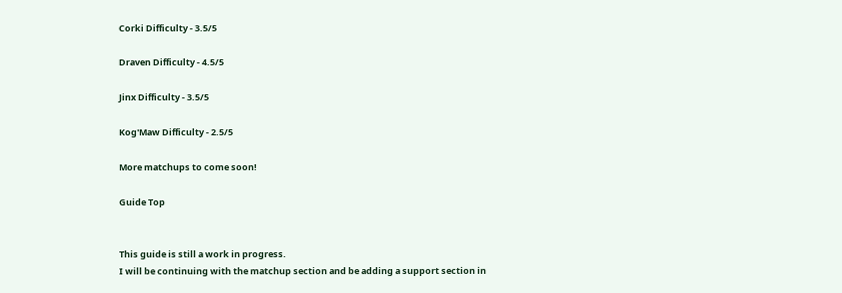Corki Difficulty - 3.5/5

Draven Difficulty - 4.5/5

Jinx Difficulty - 3.5/5

Kog'Maw Difficulty - 2.5/5

More matchups to come soon!

Guide Top


This guide is still a work in progress.
I will be continuing with the matchup section and be adding a support section in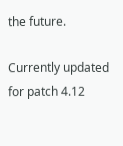the future.

Currently updated for patch 4.12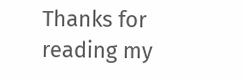Thanks for reading my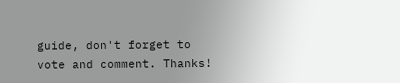guide, don't forget to vote and comment. Thanks!